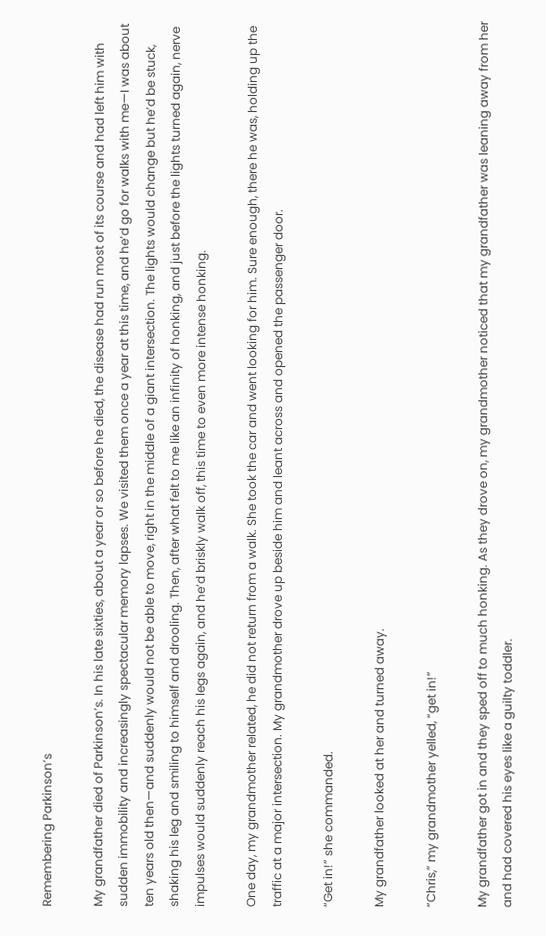Remembering Parkinson’s

My grandfather died of Parkinson’s. In his late sixties, about a year or so before he died, the disease had run most of its course and had left him with sudden immobility and increasingly spectacular memory lapses. We visited them once a year at this time, and he’d go for walks with me—I was about ten years old then—and suddenly would not be able to move, right in the middle of a giant intersection. The lights would change but he’d be stuck, shaking his leg and smiling to himself and drooling. Then, after what felt to me like an infinity of honking, and just before the lights turned again, nerve impulses would suddenly reach his legs again, and he’d briskly walk off, this time to even more intense honking.

One day, my grandmother related, he did not return from a walk. She took the car and went looking for him. Sure enough, there he was, holding up the traffic at a major intersection. My grandmother drove up beside him and leant across and opened the passenger door.

“Get in!” she commanded.

My grandfather looked at her and turned away.

“Chris,” my grandmother yelled, “get in!”

My grandfather got in and they sped off to much honking. As they drove on, my grandmother noticed that my grandfather was leaning away from her and had covered his eyes like a guilty toddler.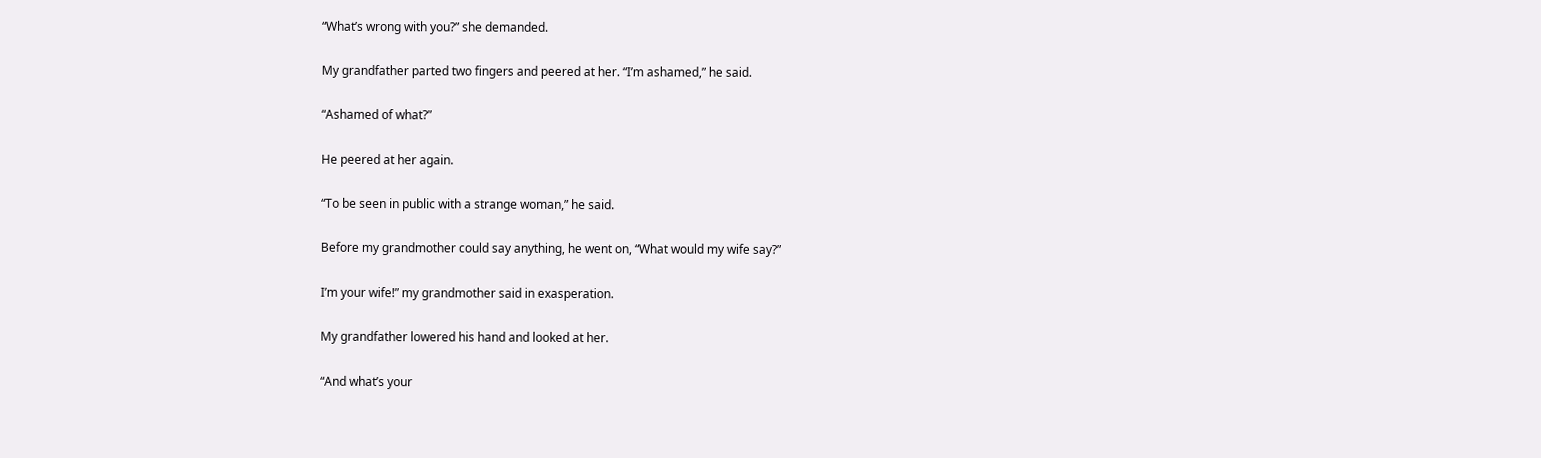“What’s wrong with you?” she demanded.

My grandfather parted two fingers and peered at her. “I’m ashamed,” he said.

“Ashamed of what?”

He peered at her again.

“To be seen in public with a strange woman,” he said.

Before my grandmother could say anything, he went on, “What would my wife say?”

I’m your wife!” my grandmother said in exasperation.

My grandfather lowered his hand and looked at her.

“And what’s your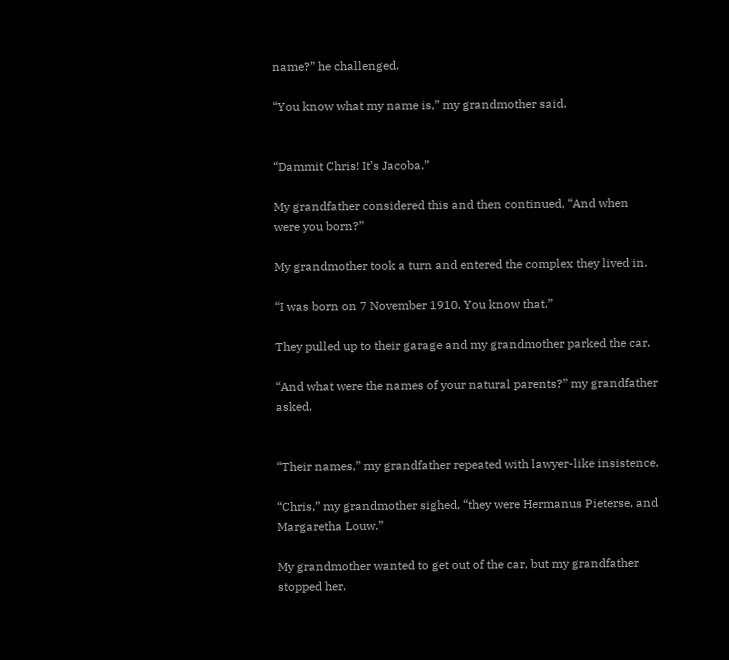name?” he challenged.

“You know what my name is,” my grandmother said.


“Dammit Chris! It’s Jacoba.”

My grandfather considered this and then continued, “And when were you born?”

My grandmother took a turn and entered the complex they lived in.

“I was born on 7 November 1910. You know that.”

They pulled up to their garage and my grandmother parked the car.

“And what were the names of your natural parents?” my grandfather asked.


“Their names,” my grandfather repeated with lawyer-like insistence.

“Chris,” my grandmother sighed, “they were Hermanus Pieterse, and Margaretha Louw.”

My grandmother wanted to get out of the car, but my grandfather stopped her.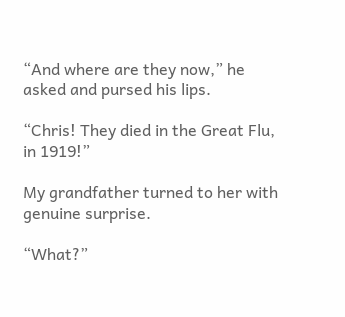“And where are they now,” he asked and pursed his lips.

“Chris! They died in the Great Flu, in 1919!”

My grandfather turned to her with genuine surprise.

“What?”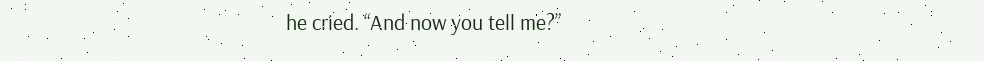he cried. “And now you tell me?”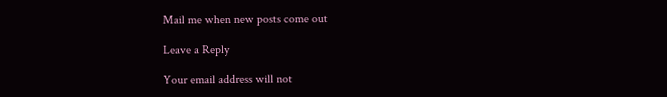Mail me when new posts come out

Leave a Reply

Your email address will not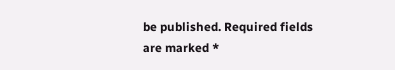be published. Required fields are marked *